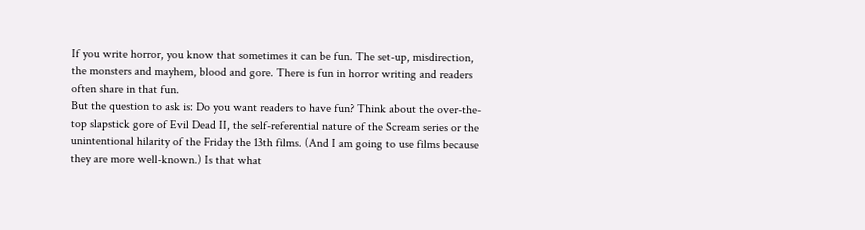If you write horror, you know that sometimes it can be fun. The set-up, misdirection, the monsters and mayhem, blood and gore. There is fun in horror writing and readers often share in that fun.
But the question to ask is: Do you want readers to have fun? Think about the over-the-top slapstick gore of Evil Dead II, the self-referential nature of the Scream series or the unintentional hilarity of the Friday the 13th films. (And I am going to use films because they are more well-known.) Is that what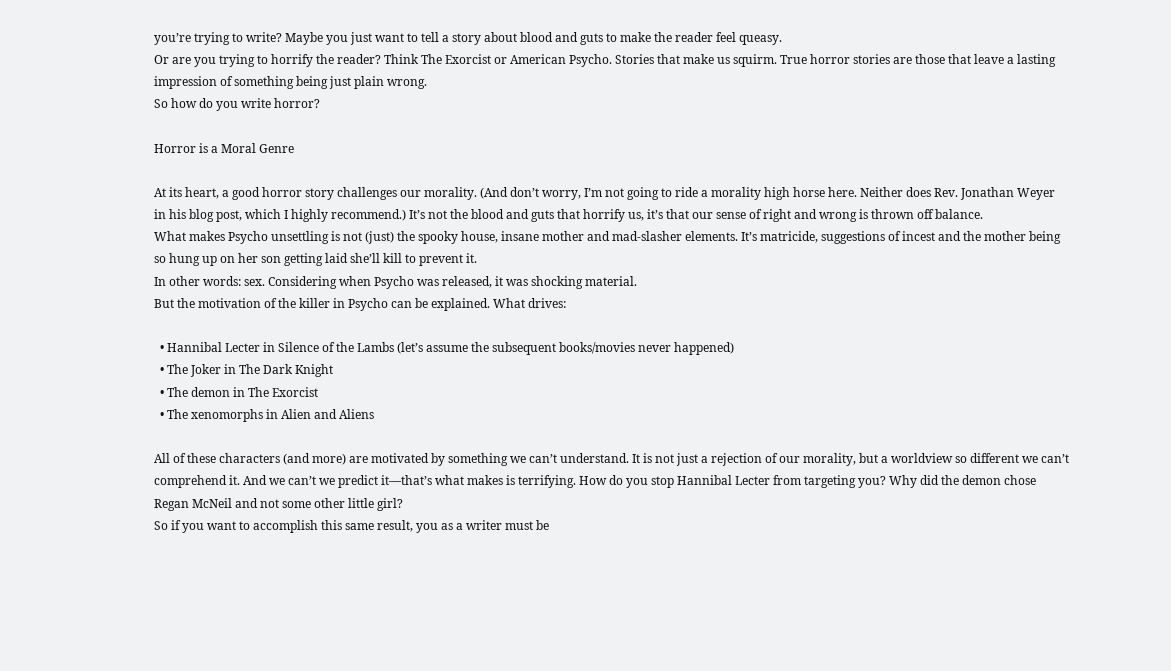you’re trying to write? Maybe you just want to tell a story about blood and guts to make the reader feel queasy.
Or are you trying to horrify the reader? Think The Exorcist or American Psycho. Stories that make us squirm. True horror stories are those that leave a lasting impression of something being just plain wrong.
So how do you write horror?

Horror is a Moral Genre

At its heart, a good horror story challenges our morality. (And don’t worry, I’m not going to ride a morality high horse here. Neither does Rev. Jonathan Weyer in his blog post, which I highly recommend.) It’s not the blood and guts that horrify us, it’s that our sense of right and wrong is thrown off balance.
What makes Psycho unsettling is not (just) the spooky house, insane mother and mad-slasher elements. It’s matricide, suggestions of incest and the mother being so hung up on her son getting laid she’ll kill to prevent it.
In other words: sex. Considering when Psycho was released, it was shocking material.
But the motivation of the killer in Psycho can be explained. What drives:

  • Hannibal Lecter in Silence of the Lambs (let’s assume the subsequent books/movies never happened)
  • The Joker in The Dark Knight
  • The demon in The Exorcist
  • The xenomorphs in Alien and Aliens

All of these characters (and more) are motivated by something we can’t understand. It is not just a rejection of our morality, but a worldview so different we can’t comprehend it. And we can’t we predict it—that’s what makes is terrifying. How do you stop Hannibal Lecter from targeting you? Why did the demon chose Regan McNeil and not some other little girl?
So if you want to accomplish this same result, you as a writer must be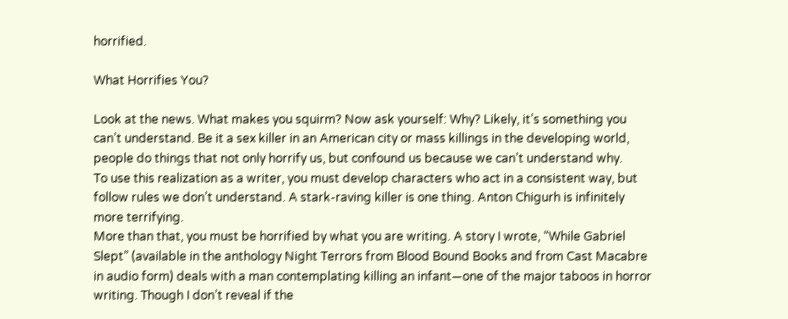horrified.

What Horrifies You?

Look at the news. What makes you squirm? Now ask yourself: Why? Likely, it’s something you can’t understand. Be it a sex killer in an American city or mass killings in the developing world, people do things that not only horrify us, but confound us because we can’t understand why.
To use this realization as a writer, you must develop characters who act in a consistent way, but follow rules we don’t understand. A stark-raving killer is one thing. Anton Chigurh is infinitely more terrifying.
More than that, you must be horrified by what you are writing. A story I wrote, “While Gabriel Slept” (available in the anthology Night Terrors from Blood Bound Books and from Cast Macabre in audio form) deals with a man contemplating killing an infant—one of the major taboos in horror writing. Though I don’t reveal if the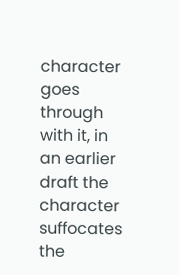character goes through with it, in an earlier draft the character suffocates the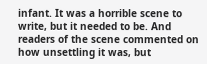infant. It was a horrible scene to write, but it needed to be. And readers of the scene commented on how unsettling it was, but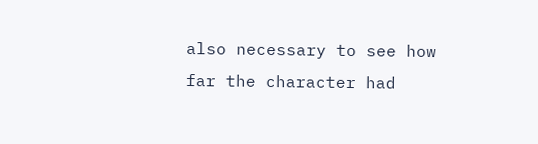also necessary to see how far the character had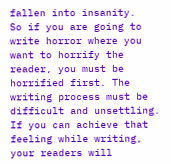fallen into insanity.
So if you are going to write horror where you want to horrify the reader, you must be horrified first. The writing process must be difficult and unsettling. If you can achieve that feeling while writing, your readers will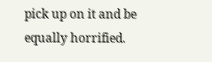pick up on it and be equally horrified.